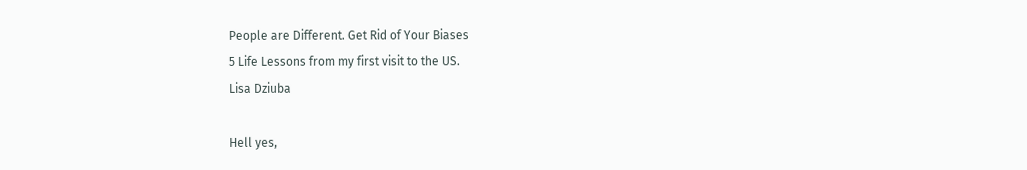People are Different. Get Rid of Your Biases
5 Life Lessons from my first visit to the US.
Lisa Dziuba

Hell yes,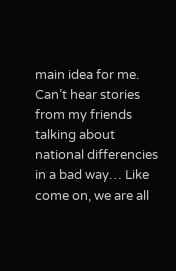main idea for me. Can’t hear stories from my friends talking about national differencies in a bad way… Like come on, we are all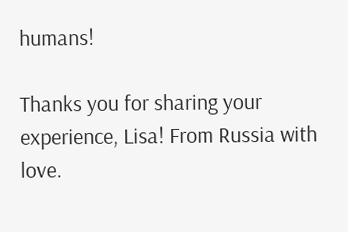humans!

Thanks you for sharing your experience, Lisa! From Russia with love.